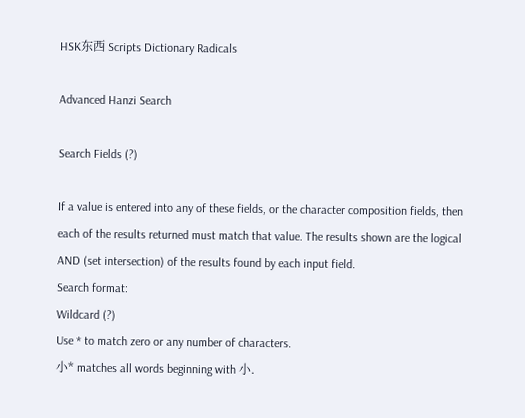HSK东西 Scripts Dictionary Radicals

Advanced Hanzi Search

Search Fields (?)

If a value is entered into any of these fields, or the character composition fields, then each of the results returned must match that value. The results shown are the logical AND (set intersection) of the results found by each input field.
Search format:
Wildcard (?)
Use * to match zero or any number of characters.
小* matches all words beginning with 小.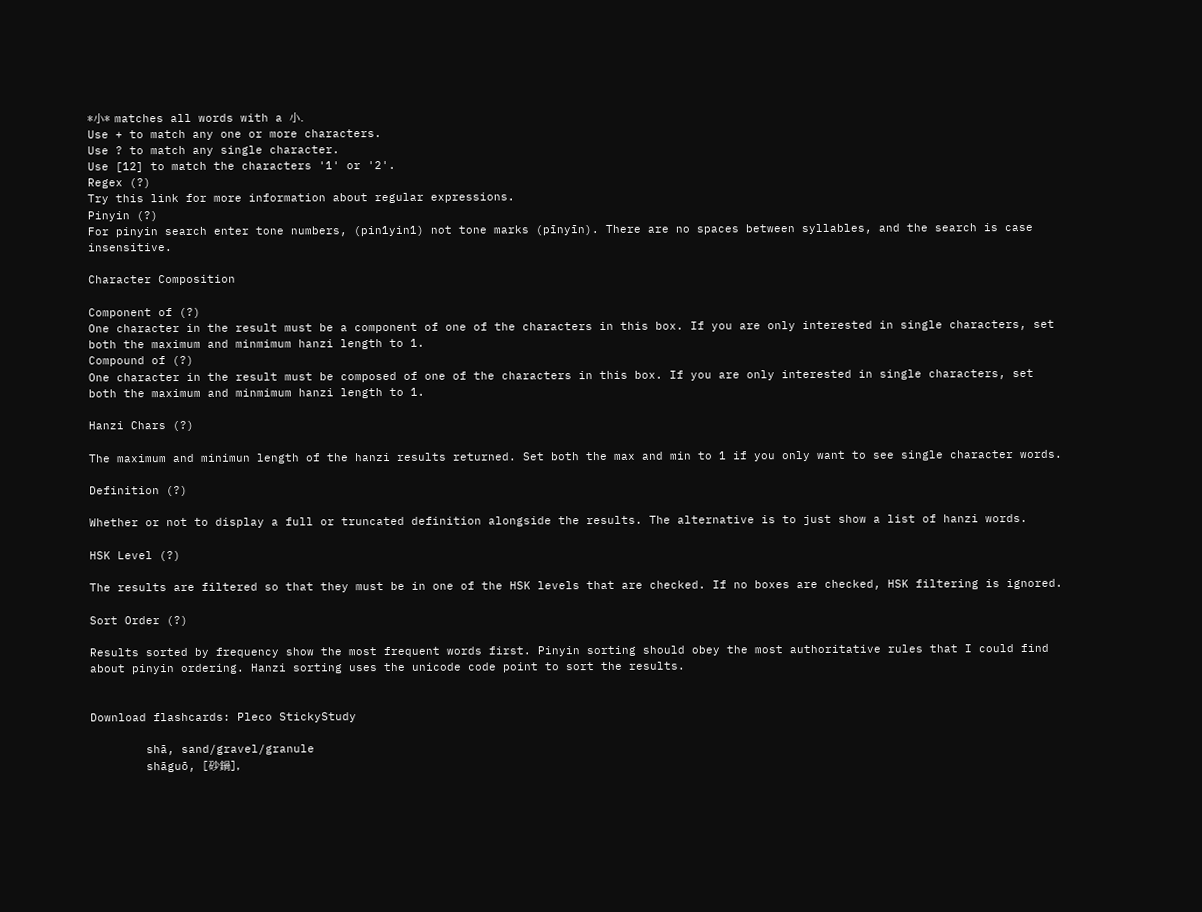*小* matches all words with a 小.
Use + to match any one or more characters.
Use ? to match any single character.
Use [12] to match the characters '1' or '2'.
Regex (?)
Try this link for more information about regular expressions.
Pinyin (?)
For pinyin search enter tone numbers, (pin1yin1) not tone marks (pīnyīn). There are no spaces between syllables, and the search is case insensitive.

Character Composition

Component of (?)
One character in the result must be a component of one of the characters in this box. If you are only interested in single characters, set both the maximum and minmimum hanzi length to 1.
Compound of (?)
One character in the result must be composed of one of the characters in this box. If you are only interested in single characters, set both the maximum and minmimum hanzi length to 1.

Hanzi Chars (?)

The maximum and minimun length of the hanzi results returned. Set both the max and min to 1 if you only want to see single character words.

Definition (?)

Whether or not to display a full or truncated definition alongside the results. The alternative is to just show a list of hanzi words.

HSK Level (?)

The results are filtered so that they must be in one of the HSK levels that are checked. If no boxes are checked, HSK filtering is ignored.

Sort Order (?)

Results sorted by frequency show the most frequent words first. Pinyin sorting should obey the most authoritative rules that I could find about pinyin ordering. Hanzi sorting uses the unicode code point to sort the results.


Download flashcards: Pleco StickyStudy

        shā, sand/gravel/granule
        shāguō, [砂鍋],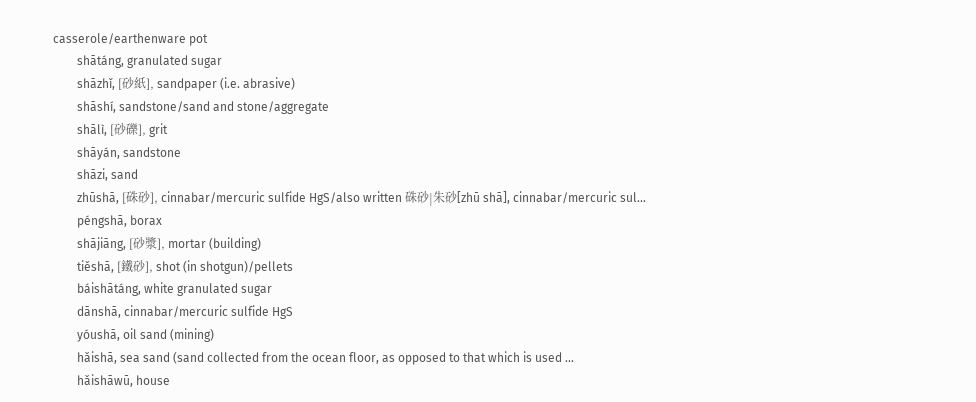casserole/earthenware pot
        shātáng, granulated sugar
        shāzhǐ, [砂紙], sandpaper (i.e. abrasive)
        shāshí, sandstone/sand and stone/aggregate
        shālì, [砂礫], grit
        shāyán, sandstone
        shāzi, sand
        zhūshā, [硃砂], cinnabar/mercuric sulfide HgS/also written 硃砂|朱砂[zhū shā], cinnabar/mercuric sul...
        péngshā, borax
        shājiāng, [砂漿], mortar (building)
        tiěshā, [鐵砂], shot (in shotgun)/pellets
        báishātáng, white granulated sugar
        dānshā, cinnabar/mercuric sulfide HgS
        yóushā, oil sand (mining)
        hǎishā, sea sand (sand collected from the ocean floor, as opposed to that which is used ...
        hǎishāwū, house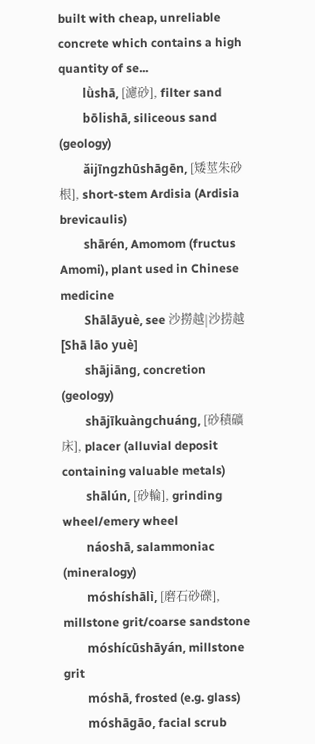built with cheap, unreliable concrete which contains a high quantity of se...
        lǜshā, [濾砂], filter sand
        bōlishā, siliceous sand (geology)
        ǎijīngzhūshāgēn, [矮莖朱砂根], short-stem Ardisia (Ardisia brevicaulis)
        shārén, Amomom (fructus Amomi), plant used in Chinese medicine
        Shālāyuè, see 沙撈越|沙捞越[Shā lāo yuè]
        shājiāng, concretion (geology)
        shājīkuàngchuáng, [砂積礦床], placer (alluvial deposit containing valuable metals)
        shālún, [砂輪], grinding wheel/emery wheel
        náoshā, salammoniac (mineralogy)
        móshíshālì, [磨石砂礫], millstone grit/coarse sandstone
        móshícūshāyán, millstone grit
        móshā, frosted (e.g. glass)
        móshāgāo, facial scrub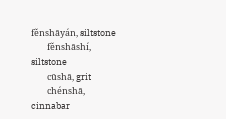fěnshāyán, siltstone
        fěnshāshí, siltstone
        cūshā, grit
        chénshā, cinnabar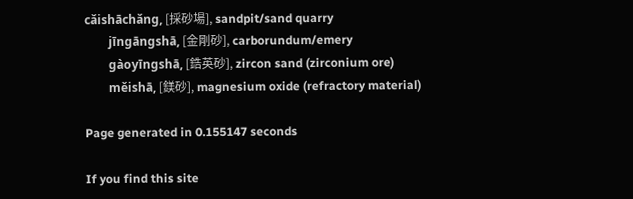cǎishāchǎng, [採砂場], sandpit/sand quarry
        jīngāngshā, [金剛砂], carborundum/emery
        gàoyīngshā, [鋯英砂], zircon sand (zirconium ore)
        měishā, [鎂砂], magnesium oxide (refractory material)

Page generated in 0.155147 seconds

If you find this site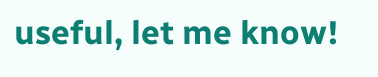useful, let me know!